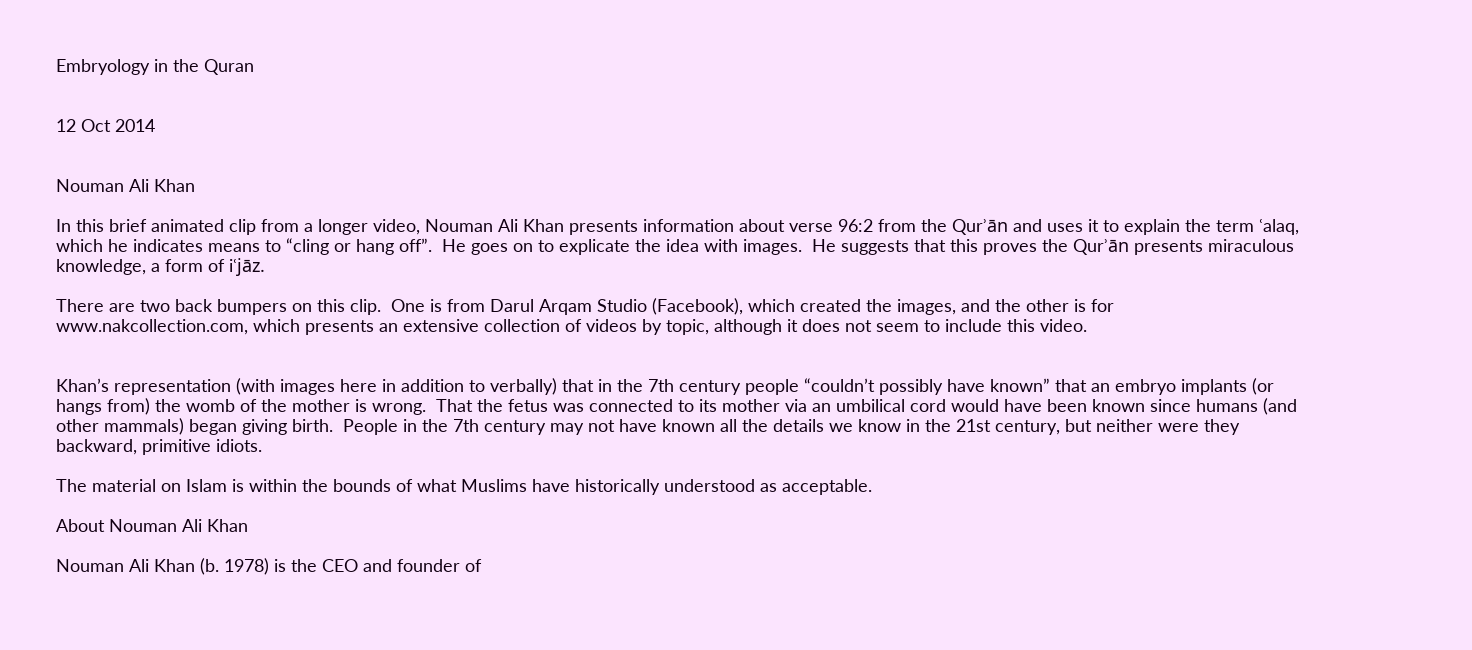Embryology in the Quran


12 Oct 2014


Nouman Ali Khan

In this brief animated clip from a longer video, Nouman Ali Khan presents information about verse 96:2 from the Qurʾān and uses it to explain the term ʿalaq, which he indicates means to “cling or hang off”.  He goes on to explicate the idea with images.  He suggests that this proves the Qurʾān presents miraculous knowledge, a form of iʿjāz.

There are two back bumpers on this clip.  One is from Darul Arqam Studio (Facebook), which created the images, and the other is for www.nakcollection.com, which presents an extensive collection of videos by topic, although it does not seem to include this video.


Khan’s representation (with images here in addition to verbally) that in the 7th century people “couldn’t possibly have known” that an embryo implants (or hangs from) the womb of the mother is wrong.  That the fetus was connected to its mother via an umbilical cord would have been known since humans (and other mammals) began giving birth.  People in the 7th century may not have known all the details we know in the 21st century, but neither were they backward, primitive idiots.

The material on Islam is within the bounds of what Muslims have historically understood as acceptable.

About Nouman Ali Khan

Nouman Ali Khan (b. 1978) is the CEO and founder of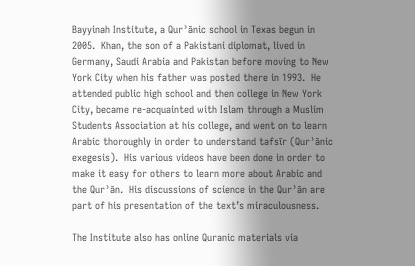Bayyinah Institute, a Qurʾānic school in Texas begun in 2005.  Khan, the son of a Pakistani diplomat, lived in Germany, Saudi Arabia and Pakistan before moving to New York City when his father was posted there in 1993.  He attended public high school and then college in New York City, became re-acquainted with Islam through a Muslim Students Association at his college, and went on to learn Arabic thoroughly in order to understand tafsīr (Qurʾānic exegesis).  His various videos have been done in order to make it easy for others to learn more about Arabic and the Qurʾān.  His discussions of science in the Qurʾān are part of his presentation of the text’s miraculousness.

The Institute also has online Quranic materials via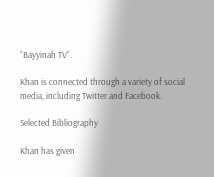“Bayyinah TV“.

Khan is connected through a variety of social media, including Twitter and Facebook.

Selected Bibliography

Khan has given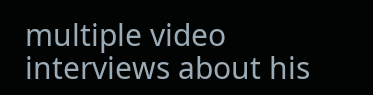multiple video interviews about his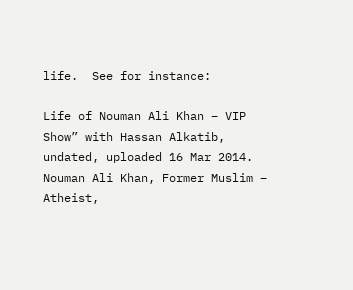life.  See for instance:

Life of Nouman Ali Khan – VIP Show” with Hassan Alkatib, undated, uploaded 16 Mar 2014.
Nouman Ali Khan, Former Muslim – Atheist,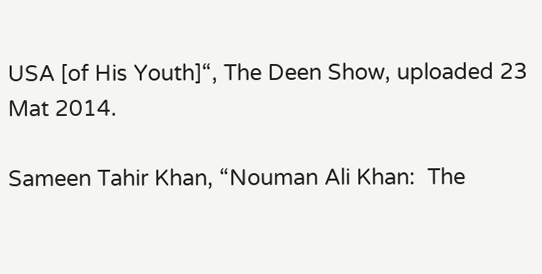USA [of His Youth]“, The Deen Show, uploaded 23 Mat 2014.

Sameen Tahir Khan, “Nouman Ali Khan:  The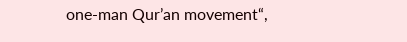one-man Qur’an movement“,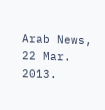Arab News, 22 Mar. 2013.